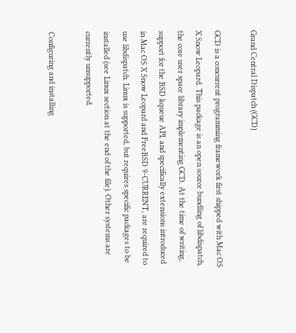Grand Central Dispatch (GCD)

GCD is a concurrent programming framework first shipped with Mac OS X Snow Leopard. This package is an open source bundling of libdispatch, the core user space library implementing GCD. At the time of writing, support for the BSD kqueue API, and specifically extensions introduced in Mac OS X Snow Leopard and FreeBSD 9-CURRENT, are required to use libdispatch. Linux is supported, but requires specific packages to be installed (see Linux section at the end of the file). Other systems are currently unsupported.

Configuring and installing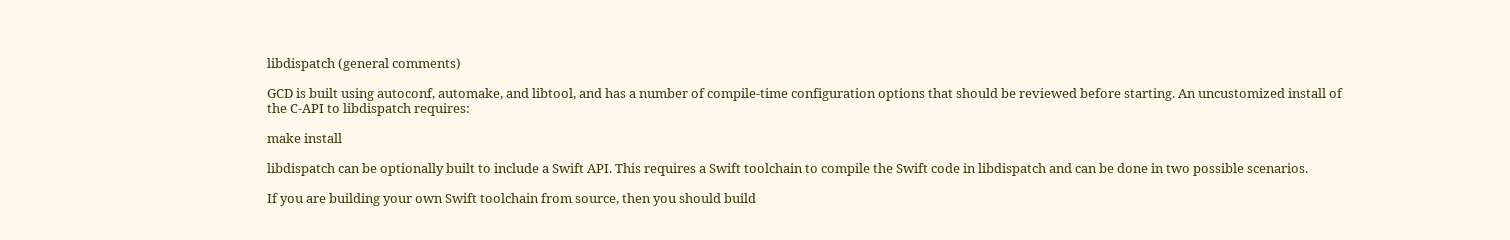libdispatch (general comments)

GCD is built using autoconf, automake, and libtool, and has a number of compile-time configuration options that should be reviewed before starting. An uncustomized install of the C-API to libdispatch requires:

make install

libdispatch can be optionally built to include a Swift API. This requires a Swift toolchain to compile the Swift code in libdispatch and can be done in two possible scenarios.

If you are building your own Swift toolchain from source, then you should build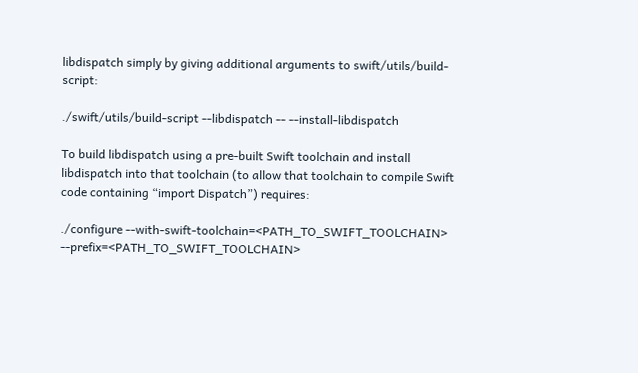libdispatch simply by giving additional arguments to swift/utils/build-script:

./swift/utils/build-script --libdispatch -- --install-libdispatch

To build libdispatch using a pre-built Swift toolchain and install libdispatch into that toolchain (to allow that toolchain to compile Swift code containing “import Dispatch”) requires:

./configure --with-swift-toolchain=<PATH_TO_SWIFT_TOOLCHAIN> --prefix=<PATH_TO_SWIFT_TOOLCHAIN>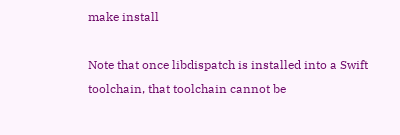make install

Note that once libdispatch is installed into a Swift toolchain, that toolchain cannot be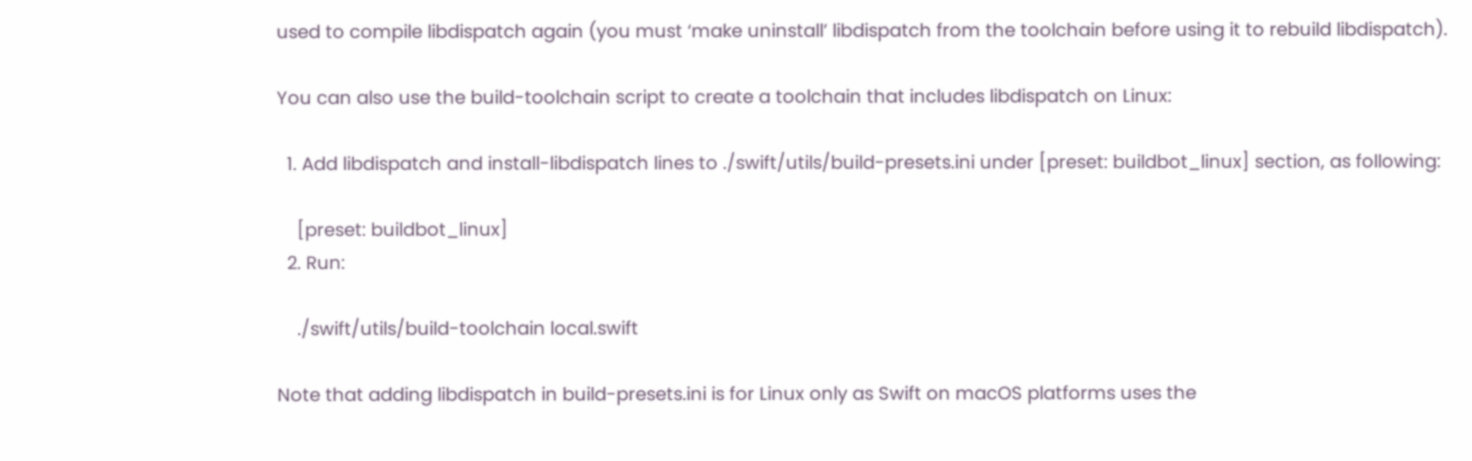used to compile libdispatch again (you must ‘make uninstall’ libdispatch from the toolchain before using it to rebuild libdispatch).

You can also use the build-toolchain script to create a toolchain that includes libdispatch on Linux:

  1. Add libdispatch and install-libdispatch lines to ./swift/utils/build-presets.ini under [preset: buildbot_linux] section, as following:

    [preset: buildbot_linux]
  2. Run:

    ./swift/utils/build-toolchain local.swift

Note that adding libdispatch in build-presets.ini is for Linux only as Swift on macOS platforms uses the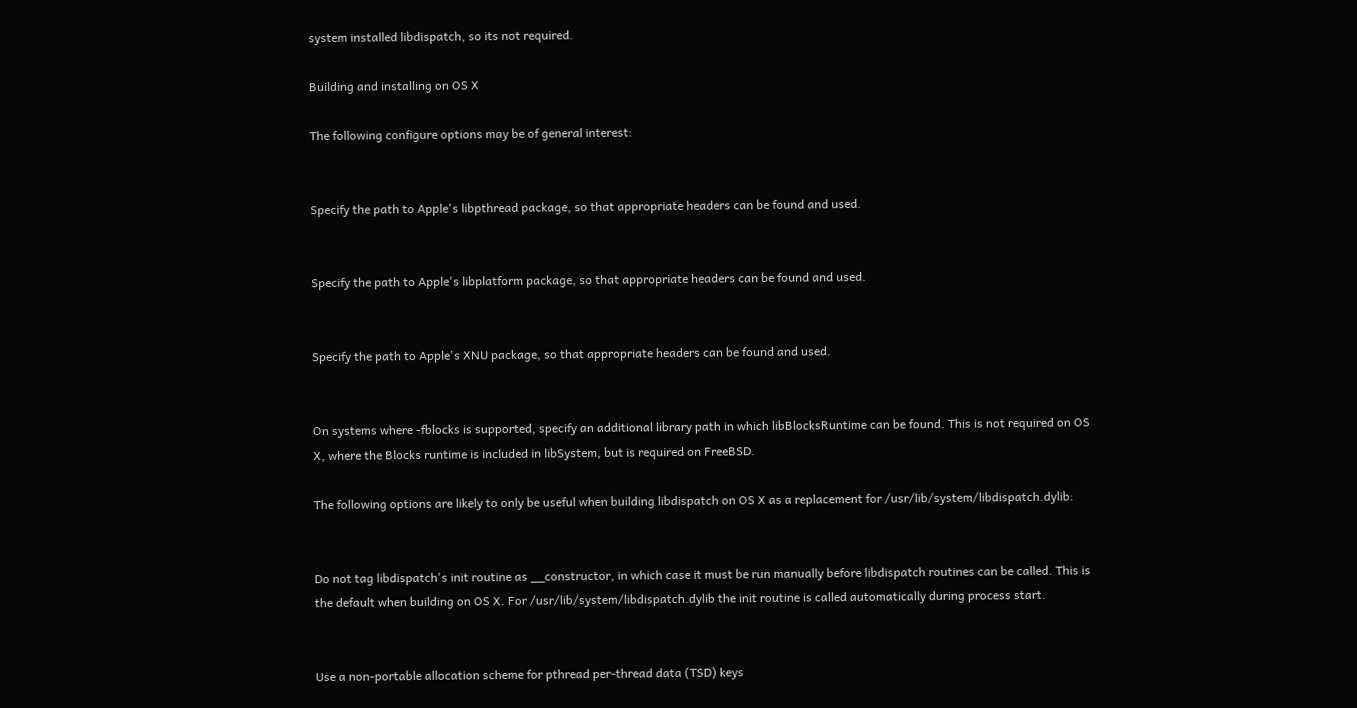system installed libdispatch, so its not required.

Building and installing on OS X

The following configure options may be of general interest:


Specify the path to Apple's libpthread package, so that appropriate headers can be found and used.


Specify the path to Apple's libplatform package, so that appropriate headers can be found and used.


Specify the path to Apple's XNU package, so that appropriate headers can be found and used.


On systems where -fblocks is supported, specify an additional library path in which libBlocksRuntime can be found. This is not required on OS X, where the Blocks runtime is included in libSystem, but is required on FreeBSD.

The following options are likely to only be useful when building libdispatch on OS X as a replacement for /usr/lib/system/libdispatch.dylib:


Do not tag libdispatch's init routine as __constructor, in which case it must be run manually before libdispatch routines can be called. This is the default when building on OS X. For /usr/lib/system/libdispatch.dylib the init routine is called automatically during process start.


Use a non-portable allocation scheme for pthread per-thread data (TSD) keys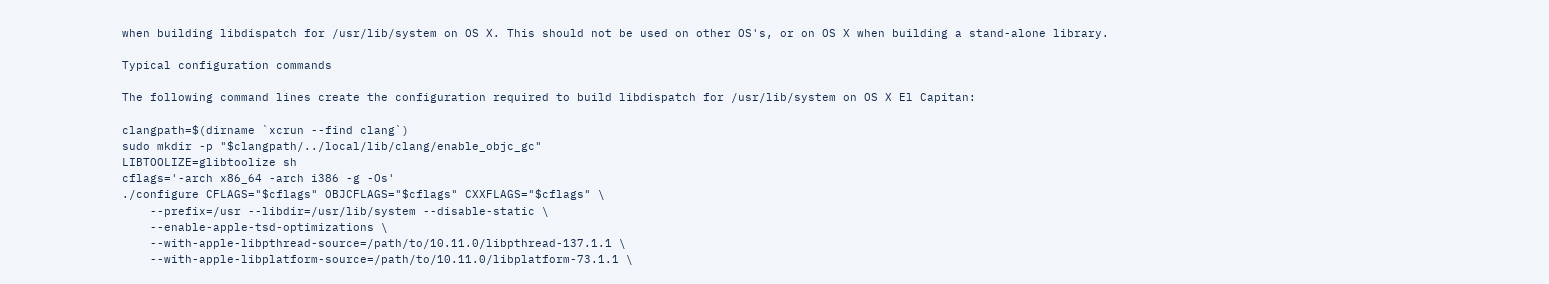when building libdispatch for /usr/lib/system on OS X. This should not be used on other OS's, or on OS X when building a stand-alone library.

Typical configuration commands

The following command lines create the configuration required to build libdispatch for /usr/lib/system on OS X El Capitan:

clangpath=$(dirname `xcrun --find clang`)
sudo mkdir -p "$clangpath/../local/lib/clang/enable_objc_gc"
LIBTOOLIZE=glibtoolize sh
cflags='-arch x86_64 -arch i386 -g -Os'
./configure CFLAGS="$cflags" OBJCFLAGS="$cflags" CXXFLAGS="$cflags" \
    --prefix=/usr --libdir=/usr/lib/system --disable-static \
    --enable-apple-tsd-optimizations \
    --with-apple-libpthread-source=/path/to/10.11.0/libpthread-137.1.1 \
    --with-apple-libplatform-source=/path/to/10.11.0/libplatform-73.1.1 \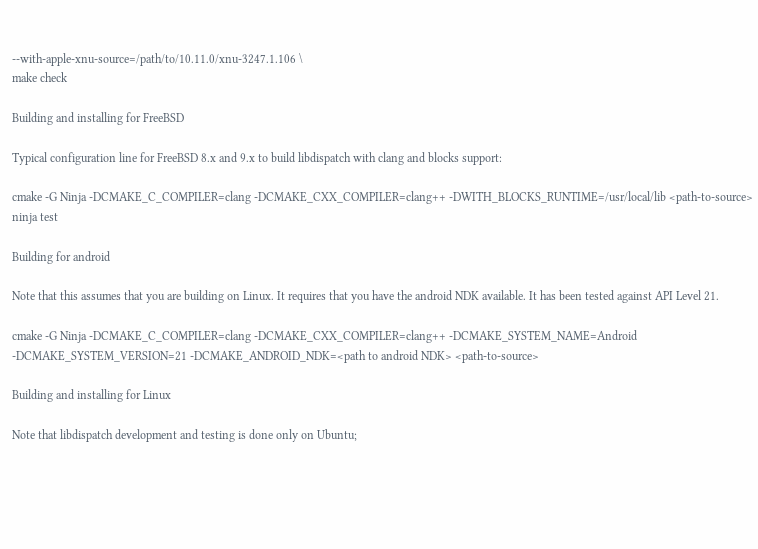--with-apple-xnu-source=/path/to/10.11.0/xnu-3247.1.106 \
make check

Building and installing for FreeBSD

Typical configuration line for FreeBSD 8.x and 9.x to build libdispatch with clang and blocks support:

cmake -G Ninja -DCMAKE_C_COMPILER=clang -DCMAKE_CXX_COMPILER=clang++ -DWITH_BLOCKS_RUNTIME=/usr/local/lib <path-to-source>
ninja test

Building for android

Note that this assumes that you are building on Linux. It requires that you have the android NDK available. It has been tested against API Level 21.

cmake -G Ninja -DCMAKE_C_COMPILER=clang -DCMAKE_CXX_COMPILER=clang++ -DCMAKE_SYSTEM_NAME=Android -DCMAKE_SYSTEM_VERSION=21 -DCMAKE_ANDROID_NDK=<path to android NDK> <path-to-source>

Building and installing for Linux

Note that libdispatch development and testing is done only on Ubuntu;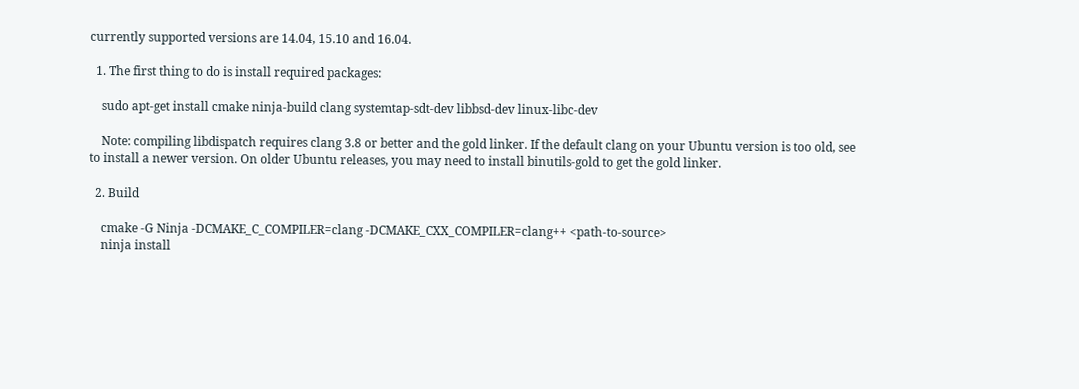currently supported versions are 14.04, 15.10 and 16.04.

  1. The first thing to do is install required packages:

    sudo apt-get install cmake ninja-build clang systemtap-sdt-dev libbsd-dev linux-libc-dev

    Note: compiling libdispatch requires clang 3.8 or better and the gold linker. If the default clang on your Ubuntu version is too old, see to install a newer version. On older Ubuntu releases, you may need to install binutils-gold to get the gold linker.

  2. Build

    cmake -G Ninja -DCMAKE_C_COMPILER=clang -DCMAKE_CXX_COMPILER=clang++ <path-to-source>
    ninja install